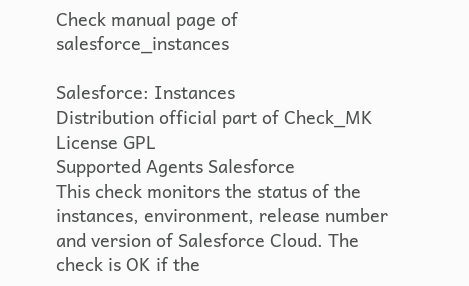Check manual page of salesforce_instances

Salesforce: Instances
Distribution official part of Check_MK
License GPL
Supported Agents Salesforce
This check monitors the status of the instances, environment, release number and version of Salesforce Cloud. The check is OK if the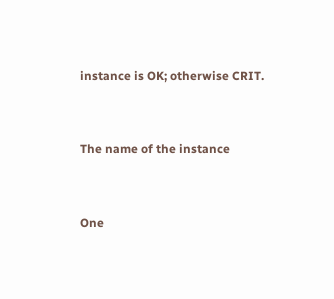instance is OK; otherwise CRIT.


The name of the instance


One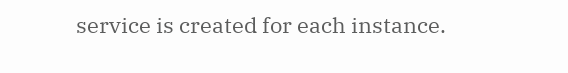service is created for each instance.